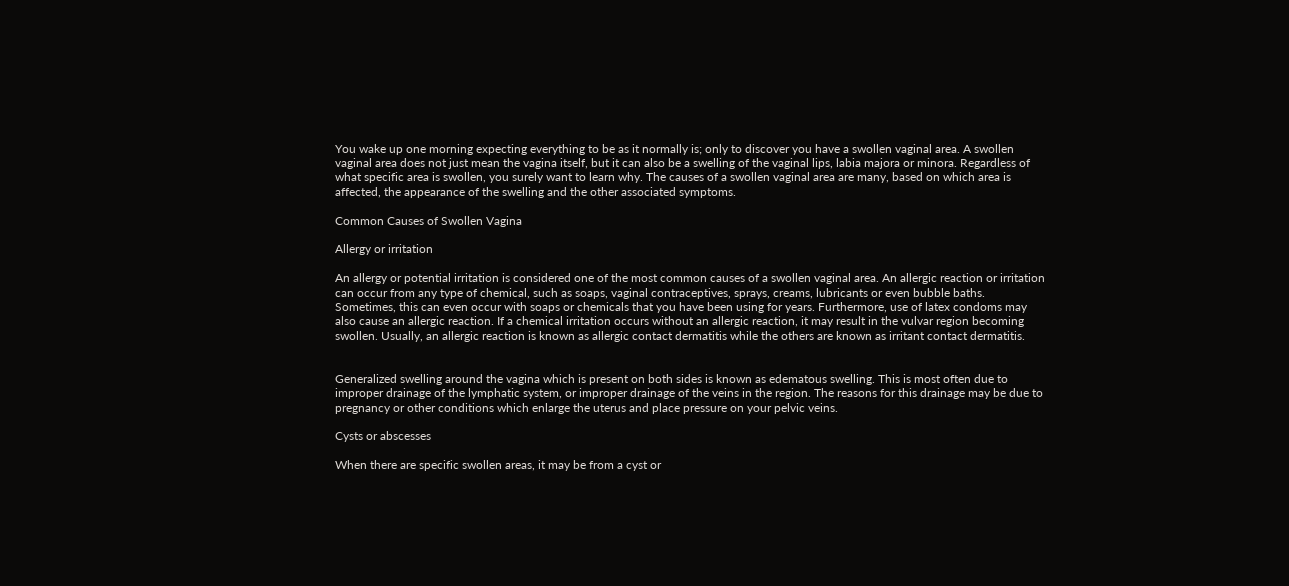You wake up one morning expecting everything to be as it normally is; only to discover you have a swollen vaginal area. A swollen vaginal area does not just mean the vagina itself, but it can also be a swelling of the vaginal lips, labia majora or minora. Regardless of what specific area is swollen, you surely want to learn why. The causes of a swollen vaginal area are many, based on which area is affected, the appearance of the swelling and the other associated symptoms.

Common Causes of Swollen Vagina

Allergy or irritation

An allergy or potential irritation is considered one of the most common causes of a swollen vaginal area. An allergic reaction or irritation can occur from any type of chemical, such as soaps, vaginal contraceptives, sprays, creams, lubricants or even bubble baths. Sometimes, this can even occur with soaps or chemicals that you have been using for years. Furthermore, use of latex condoms may also cause an allergic reaction. If a chemical irritation occurs without an allergic reaction, it may result in the vulvar region becoming swollen. Usually, an allergic reaction is known as allergic contact dermatitis while the others are known as irritant contact dermatitis.


Generalized swelling around the vagina which is present on both sides is known as edematous swelling. This is most often due to improper drainage of the lymphatic system, or improper drainage of the veins in the region. The reasons for this drainage may be due to pregnancy or other conditions which enlarge the uterus and place pressure on your pelvic veins.

Cysts or abscesses

When there are specific swollen areas, it may be from a cyst or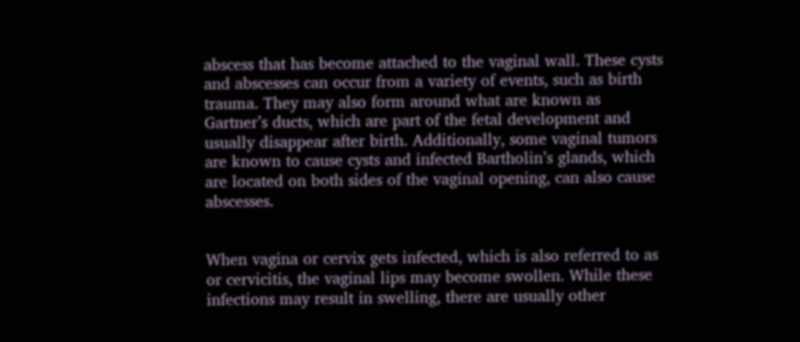abscess that has become attached to the vaginal wall. These cysts and abscesses can occur from a variety of events, such as birth trauma. They may also form around what are known as Gartner’s ducts, which are part of the fetal development and usually disappear after birth. Additionally, some vaginal tumors are known to cause cysts and infected Bartholin’s glands, which are located on both sides of the vaginal opening, can also cause abscesses.


When vagina or cervix gets infected, which is also referred to as or cervicitis, the vaginal lips may become swollen. While these infections may result in swelling, there are usually other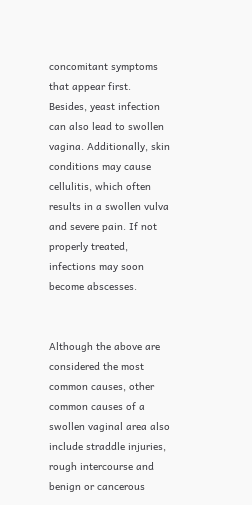concomitant symptoms that appear first. Besides, yeast infection can also lead to swollen vagina. Additionally, skin conditions may cause cellulitis, which often results in a swollen vulva and severe pain. If not properly treated, infections may soon become abscesses.


Although the above are considered the most common causes, other common causes of a swollen vaginal area also include straddle injuries, rough intercourse and benign or cancerous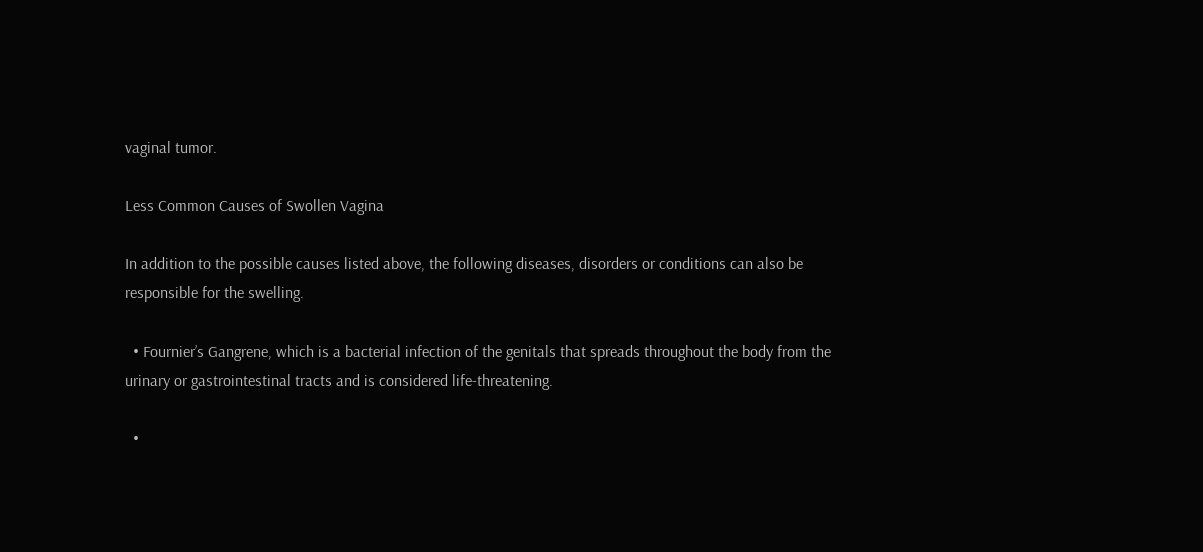vaginal tumor.

Less Common Causes of Swollen Vagina

In addition to the possible causes listed above, the following diseases, disorders or conditions can also be responsible for the swelling.

  • Fournier’s Gangrene, which is a bacterial infection of the genitals that spreads throughout the body from the urinary or gastrointestinal tracts and is considered life-threatening.

  •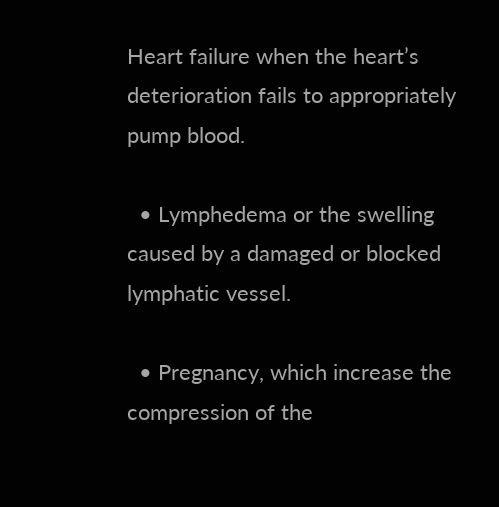Heart failure when the heart’s deterioration fails to appropriately pump blood.

  • Lymphedema or the swelling caused by a damaged or blocked lymphatic vessel.

  • Pregnancy, which increase the compression of the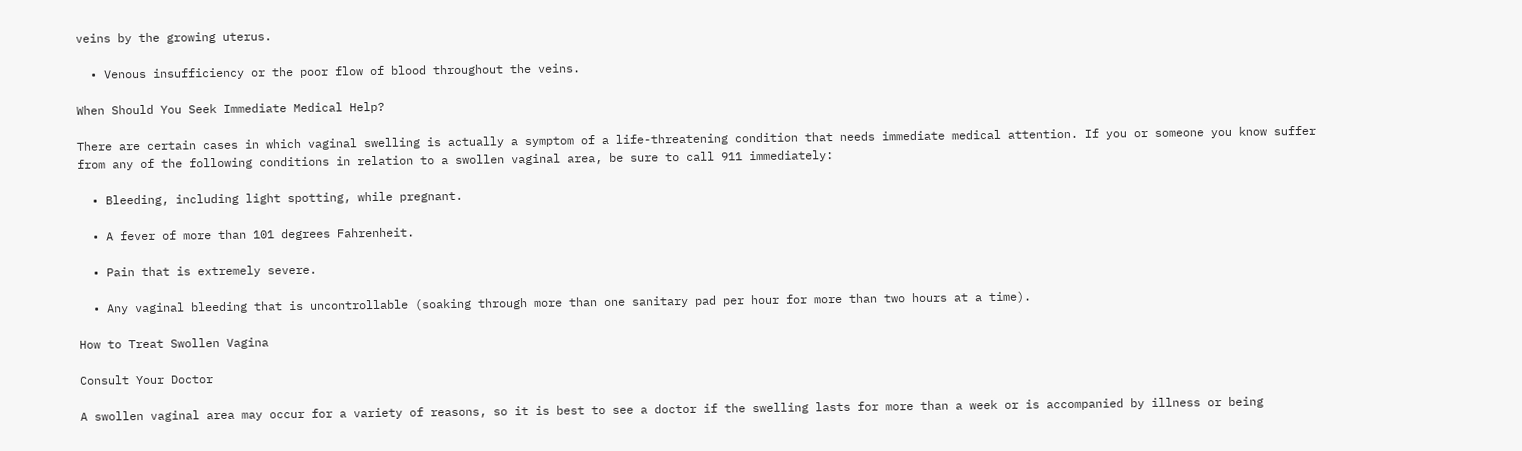veins by the growing uterus.

  • Venous insufficiency or the poor flow of blood throughout the veins.

When Should You Seek Immediate Medical Help?

There are certain cases in which vaginal swelling is actually a symptom of a life-threatening condition that needs immediate medical attention. If you or someone you know suffer from any of the following conditions in relation to a swollen vaginal area, be sure to call 911 immediately:

  • Bleeding, including light spotting, while pregnant.

  • A fever of more than 101 degrees Fahrenheit.

  • Pain that is extremely severe.

  • Any vaginal bleeding that is uncontrollable (soaking through more than one sanitary pad per hour for more than two hours at a time).

How to Treat Swollen Vagina

Consult Your Doctor

A swollen vaginal area may occur for a variety of reasons, so it is best to see a doctor if the swelling lasts for more than a week or is accompanied by illness or being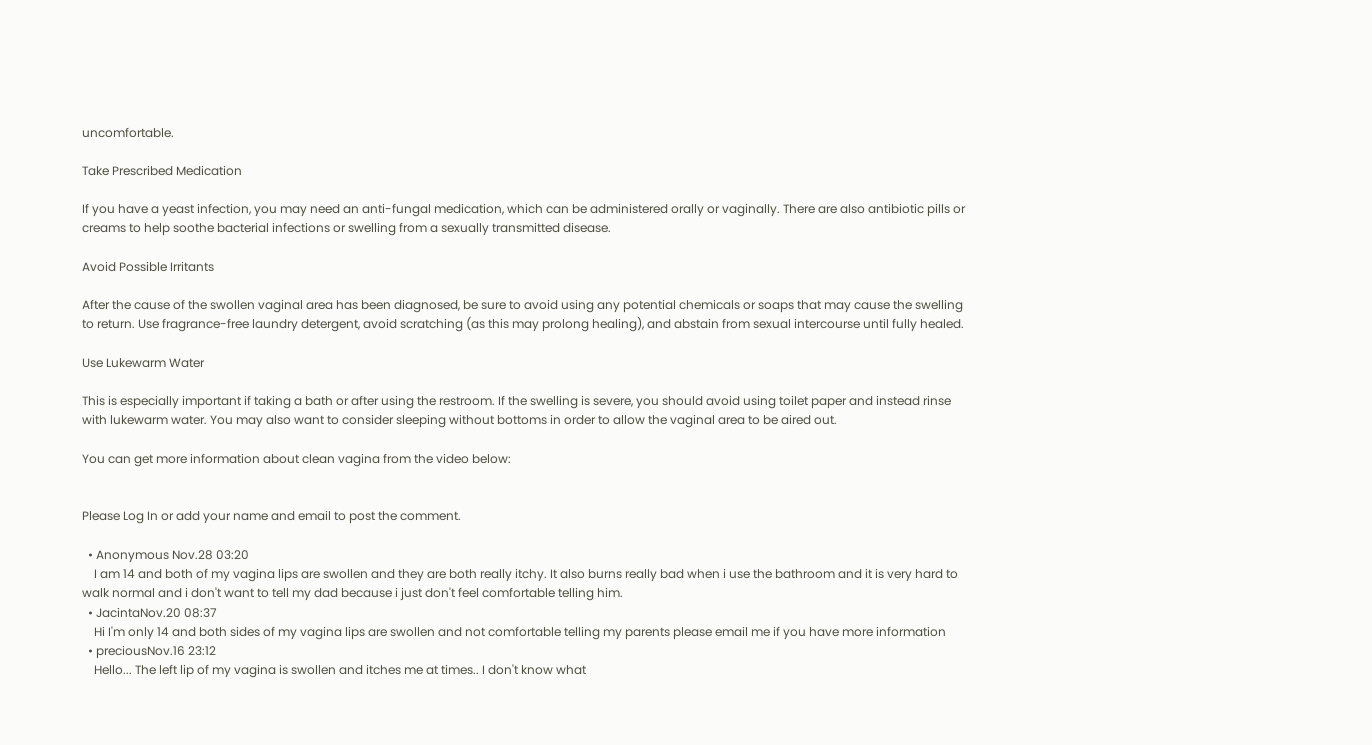uncomfortable.

Take Prescribed Medication

If you have a yeast infection, you may need an anti-fungal medication, which can be administered orally or vaginally. There are also antibiotic pills or creams to help soothe bacterial infections or swelling from a sexually transmitted disease.

Avoid Possible Irritants

After the cause of the swollen vaginal area has been diagnosed, be sure to avoid using any potential chemicals or soaps that may cause the swelling to return. Use fragrance-free laundry detergent, avoid scratching (as this may prolong healing), and abstain from sexual intercourse until fully healed.

Use Lukewarm Water

This is especially important if taking a bath or after using the restroom. If the swelling is severe, you should avoid using toilet paper and instead rinse with lukewarm water. You may also want to consider sleeping without bottoms in order to allow the vaginal area to be aired out.

You can get more information about clean vagina from the video below:


Please Log In or add your name and email to post the comment.

  • Anonymous Nov.28 03:20
    I am 14 and both of my vagina lips are swollen and they are both really itchy. It also burns really bad when i use the bathroom and it is very hard to walk normal and i don't want to tell my dad because i just don't feel comfortable telling him.
  • JacintaNov.20 08:37
    Hi I'm only 14 and both sides of my vagina lips are swollen and not comfortable telling my parents please email me if you have more information
  • preciousNov.16 23:12
    Hello... The left lip of my vagina is swollen and itches me at times.. I don't know what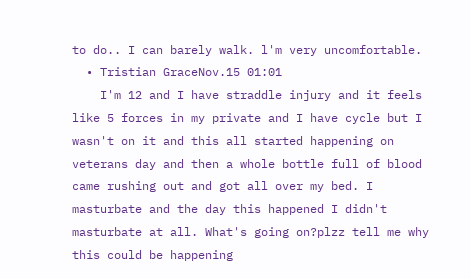to do.. I can barely walk. l'm very uncomfortable.
  • Tristian GraceNov.15 01:01
    I'm 12 and I have straddle injury and it feels like 5 forces in my private and I have cycle but I wasn't on it and this all started happening on veterans day and then a whole bottle full of blood came rushing out and got all over my bed. I masturbate and the day this happened I didn't masturbate at all. What's going on?plzz tell me why this could be happening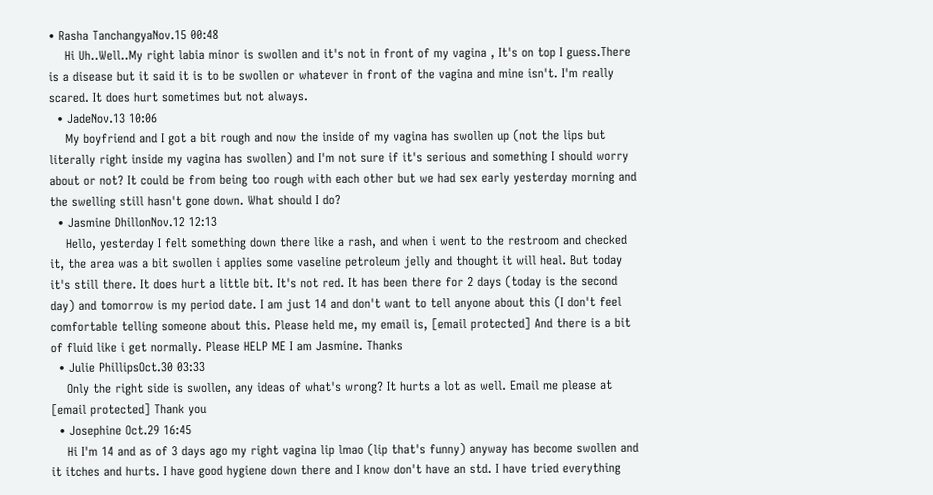• Rasha TanchangyaNov.15 00:48
    Hi Uh..Well..My right labia minor is swollen and it's not in front of my vagina , It's on top I guess.There is a disease but it said it is to be swollen or whatever in front of the vagina and mine isn't. I'm really scared. It does hurt sometimes but not always.
  • JadeNov.13 10:06
    My boyfriend and I got a bit rough and now the inside of my vagina has swollen up (not the lips but literally right inside my vagina has swollen) and I'm not sure if it's serious and something I should worry about or not? It could be from being too rough with each other but we had sex early yesterday morning and the swelling still hasn't gone down. What should I do?
  • Jasmine DhillonNov.12 12:13
    Hello, yesterday I felt something down there like a rash, and when i went to the restroom and checked it, the area was a bit swollen i applies some vaseline petroleum jelly and thought it will heal. But today it's still there. It does hurt a little bit. It's not red. It has been there for 2 days (today is the second day) and tomorrow is my period date. I am just 14 and don't want to tell anyone about this (I don't feel comfortable telling someone about this. Please held me, my email is, [email protected] And there is a bit of fluid like i get normally. Please HELP ME I am Jasmine. Thanks
  • Julie PhillipsOct.30 03:33
    Only the right side is swollen, any ideas of what's wrong? It hurts a lot as well. Email me please at [email protected] Thank you
  • Josephine Oct.29 16:45
    Hi I'm 14 and as of 3 days ago my right vagina lip lmao (lip that's funny) anyway has become swollen and it itches and hurts. I have good hygiene down there and I know don't have an std. I have tried everything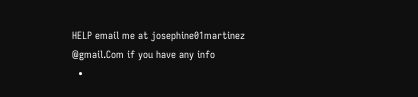HELP email me at josephine01martinez @gmail.Com if you have any info
  •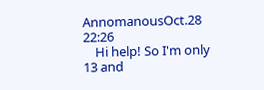AnnomanousOct.28 22:26
    Hi help! So I'm only 13 and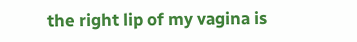the right lip of my vagina is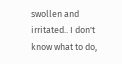swollen and irritated.. I don't know what to do,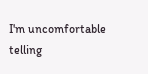I'm uncomfortable telling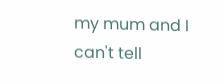my mum and I can't tell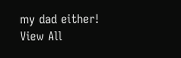my dad either!
View All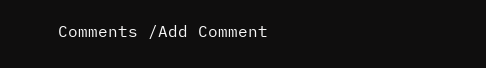Comments /Add Comment